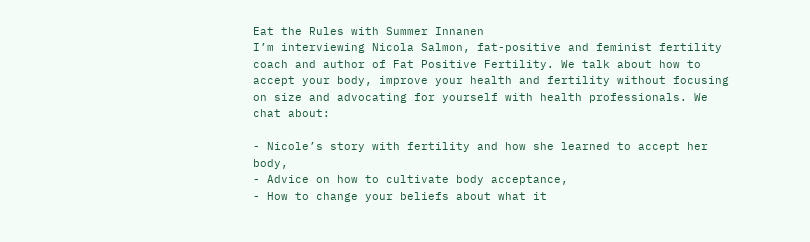Eat the Rules with Summer Innanen
I’m interviewing Nicola Salmon, fat-positive and feminist fertility coach and author of Fat Positive Fertility. We talk about how to accept your body, improve your health and fertility without focusing on size and advocating for yourself with health professionals. We chat about:

- Nicole’s story with fertility and how she learned to accept her body,
- Advice on how to cultivate body acceptance,
- How to change your beliefs about what it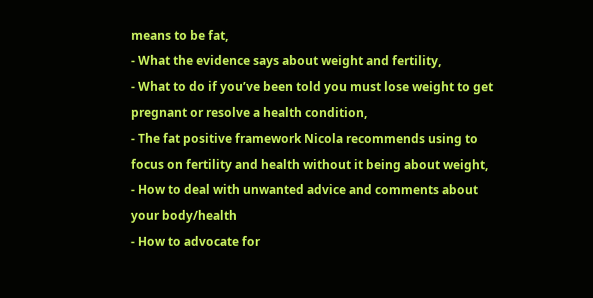means to be fat,
- What the evidence says about weight and fertility,
- What to do if you’ve been told you must lose weight to get pregnant or resolve a health condition,
- The fat positive framework Nicola recommends using to focus on fertility and health without it being about weight,
- How to deal with unwanted advice and comments about your body/health
- How to advocate for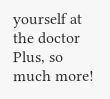yourself at the doctor
Plus, so much more!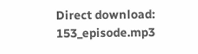Direct download: 153_episode.mp3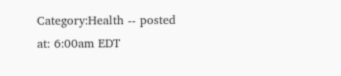Category:Health -- posted at: 6:00am EDT